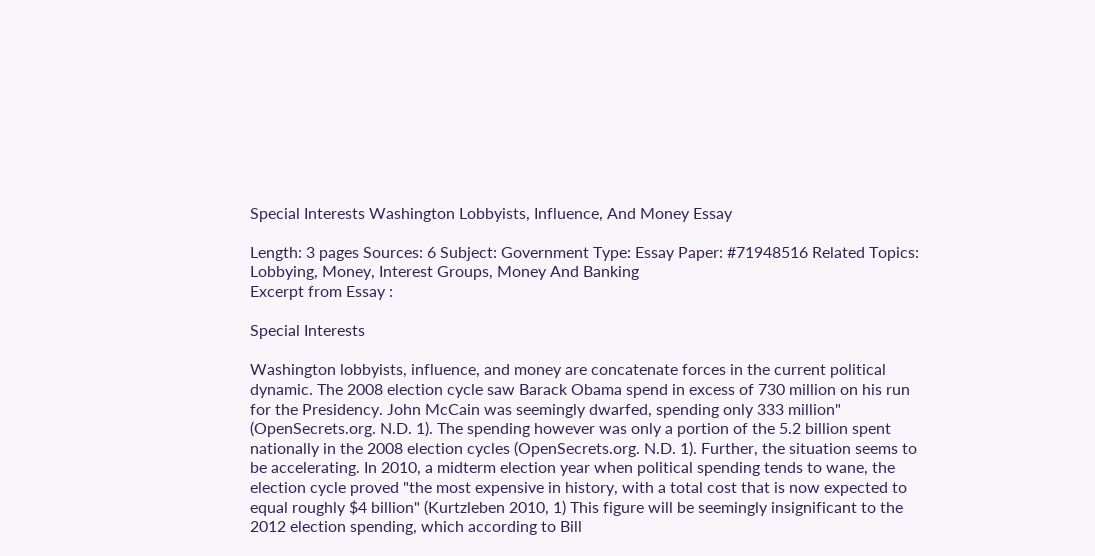Special Interests Washington Lobbyists, Influence, And Money Essay

Length: 3 pages Sources: 6 Subject: Government Type: Essay Paper: #71948516 Related Topics: Lobbying, Money, Interest Groups, Money And Banking
Excerpt from Essay :

Special Interests

Washington lobbyists, influence, and money are concatenate forces in the current political dynamic. The 2008 election cycle saw Barack Obama spend in excess of 730 million on his run for the Presidency. John McCain was seemingly dwarfed, spending only 333 million" (OpenSecrets.org. N.D. 1). The spending however was only a portion of the 5.2 billion spent nationally in the 2008 election cycles (OpenSecrets.org. N.D. 1). Further, the situation seems to be accelerating. In 2010, a midterm election year when political spending tends to wane, the election cycle proved "the most expensive in history, with a total cost that is now expected to equal roughly $4 billion" (Kurtzleben 2010, 1) This figure will be seemingly insignificant to the 2012 election spending, which according to Bill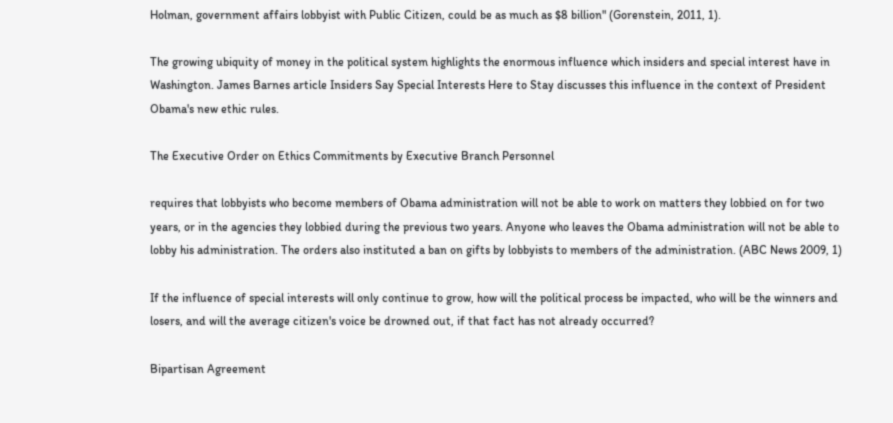Holman, government affairs lobbyist with Public Citizen, could be as much as $8 billion" (Gorenstein, 2011, 1).

The growing ubiquity of money in the political system highlights the enormous influence which insiders and special interest have in Washington. James Barnes article Insiders Say Special Interests Here to Stay discusses this influence in the context of President Obama's new ethic rules.

The Executive Order on Ethics Commitments by Executive Branch Personnel

requires that lobbyists who become members of Obama administration will not be able to work on matters they lobbied on for two years, or in the agencies they lobbied during the previous two years. Anyone who leaves the Obama administration will not be able to lobby his administration. The orders also instituted a ban on gifts by lobbyists to members of the administration. (ABC News 2009, 1)

If the influence of special interests will only continue to grow, how will the political process be impacted, who will be the winners and losers, and will the average citizen's voice be drowned out, if that fact has not already occurred?

Bipartisan Agreement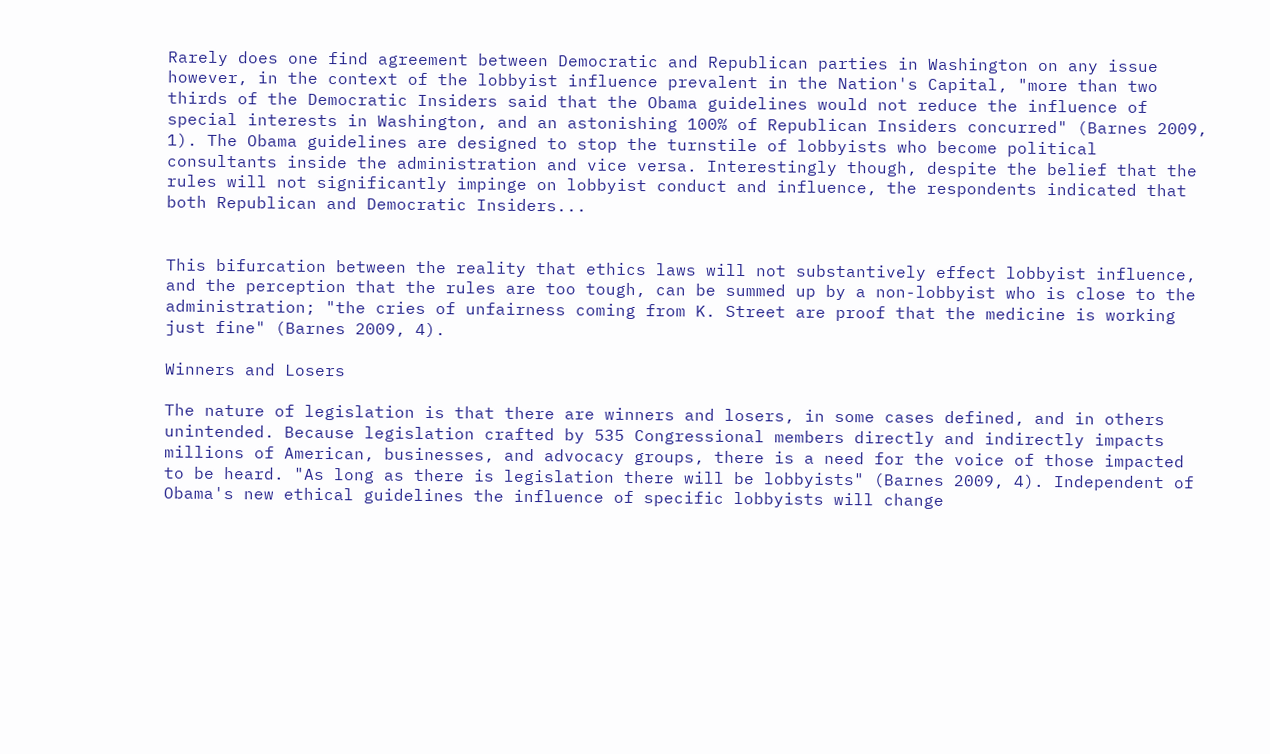Rarely does one find agreement between Democratic and Republican parties in Washington on any issue however, in the context of the lobbyist influence prevalent in the Nation's Capital, "more than two thirds of the Democratic Insiders said that the Obama guidelines would not reduce the influence of special interests in Washington, and an astonishing 100% of Republican Insiders concurred" (Barnes 2009, 1). The Obama guidelines are designed to stop the turnstile of lobbyists who become political consultants inside the administration and vice versa. Interestingly though, despite the belief that the rules will not significantly impinge on lobbyist conduct and influence, the respondents indicated that both Republican and Democratic Insiders...


This bifurcation between the reality that ethics laws will not substantively effect lobbyist influence, and the perception that the rules are too tough, can be summed up by a non-lobbyist who is close to the administration; "the cries of unfairness coming from K. Street are proof that the medicine is working just fine" (Barnes 2009, 4).

Winners and Losers

The nature of legislation is that there are winners and losers, in some cases defined, and in others unintended. Because legislation crafted by 535 Congressional members directly and indirectly impacts millions of American, businesses, and advocacy groups, there is a need for the voice of those impacted to be heard. "As long as there is legislation there will be lobbyists" (Barnes 2009, 4). Independent of Obama's new ethical guidelines the influence of specific lobbyists will change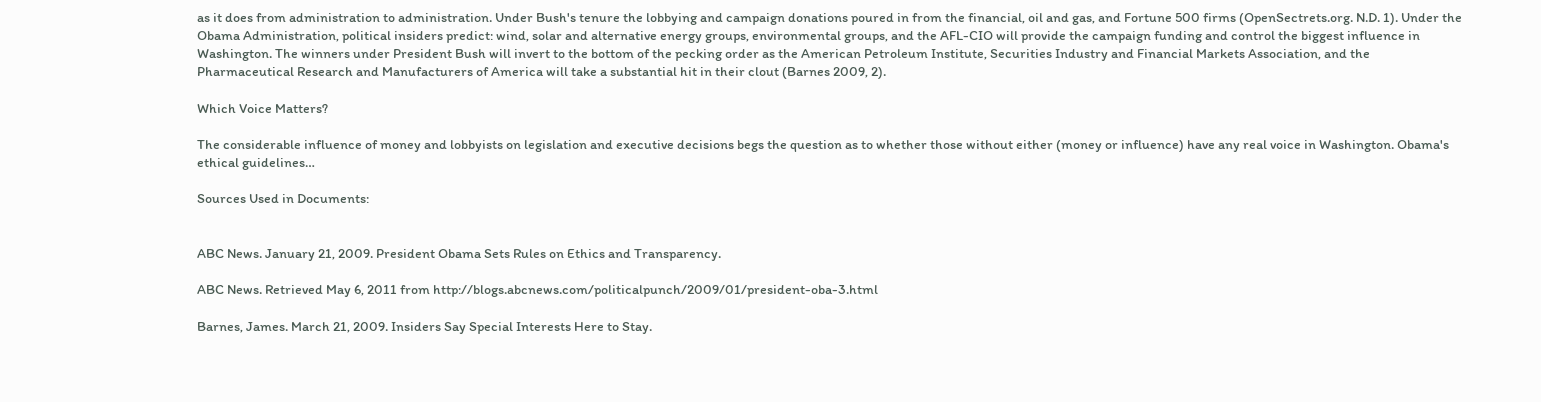as it does from administration to administration. Under Bush's tenure the lobbying and campaign donations poured in from the financial, oil and gas, and Fortune 500 firms (OpenSectrets.org. N.D. 1). Under the Obama Administration, political insiders predict: wind, solar and alternative energy groups, environmental groups, and the AFL-CIO will provide the campaign funding and control the biggest influence in Washington. The winners under President Bush will invert to the bottom of the pecking order as the American Petroleum Institute, Securities Industry and Financial Markets Association, and the Pharmaceutical Research and Manufacturers of America will take a substantial hit in their clout (Barnes 2009, 2).

Which Voice Matters?

The considerable influence of money and lobbyists on legislation and executive decisions begs the question as to whether those without either (money or influence) have any real voice in Washington. Obama's ethical guidelines…

Sources Used in Documents:


ABC News. January 21, 2009. President Obama Sets Rules on Ethics and Transparency.

ABC News. Retrieved May 6, 2011 from http://blogs.abcnews.com/politicalpunch/2009/01/president-oba-3.html

Barnes, James. March 21, 2009. Insiders Say Special Interests Here to Stay.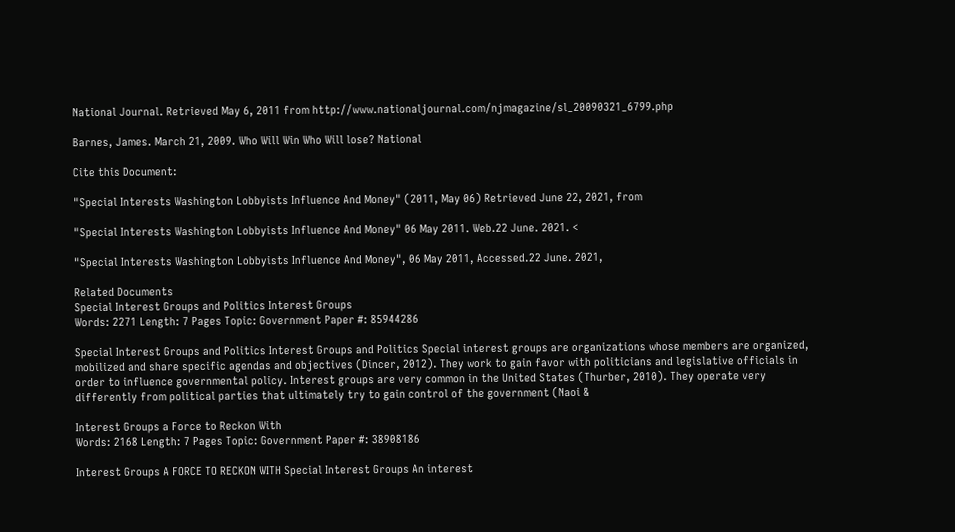National Journal. Retrieved May 6, 2011 from http://www.nationaljournal.com/njmagazine/sl_20090321_6799.php

Barnes, James. March 21, 2009. Who Will Win Who Will lose? National

Cite this Document:

"Special Interests Washington Lobbyists Influence And Money" (2011, May 06) Retrieved June 22, 2021, from

"Special Interests Washington Lobbyists Influence And Money" 06 May 2011. Web.22 June. 2021. <

"Special Interests Washington Lobbyists Influence And Money", 06 May 2011, Accessed.22 June. 2021,

Related Documents
Special Interest Groups and Politics Interest Groups
Words: 2271 Length: 7 Pages Topic: Government Paper #: 85944286

Special Interest Groups and Politics Interest Groups and Politics Special interest groups are organizations whose members are organized, mobilized and share specific agendas and objectives (Dincer, 2012). They work to gain favor with politicians and legislative officials in order to influence governmental policy. Interest groups are very common in the United States (Thurber, 2010). They operate very differently from political parties that ultimately try to gain control of the government (Naoi &

Interest Groups a Force to Reckon With
Words: 2168 Length: 7 Pages Topic: Government Paper #: 38908186

Interest Groups A FORCE TO RECKON WITH Special Interest Groups An interest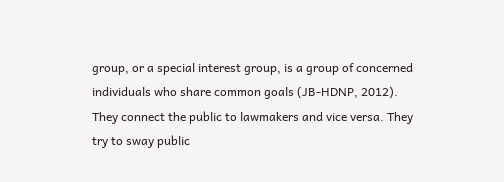group, or a special interest group, is a group of concerned individuals who share common goals (JB-HDNP, 2012). They connect the public to lawmakers and vice versa. They try to sway public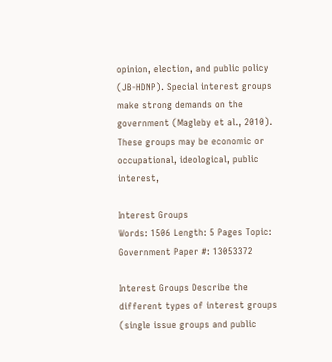opinion, election, and public policy (JB-HDNP). Special interest groups make strong demands on the government (Magleby et al., 2010). These groups may be economic or occupational, ideological, public interest,

Interest Groups
Words: 1506 Length: 5 Pages Topic: Government Paper #: 13053372

Interest Groups Describe the different types of interest groups (single issue groups and public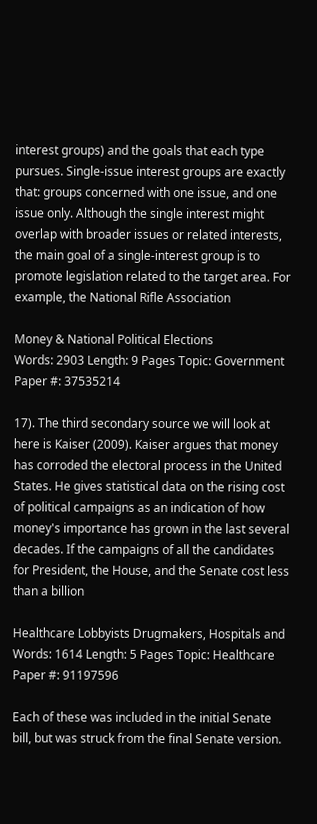interest groups) and the goals that each type pursues. Single-issue interest groups are exactly that: groups concerned with one issue, and one issue only. Although the single interest might overlap with broader issues or related interests, the main goal of a single-interest group is to promote legislation related to the target area. For example, the National Rifle Association

Money & National Political Elections
Words: 2903 Length: 9 Pages Topic: Government Paper #: 37535214

17). The third secondary source we will look at here is Kaiser (2009). Kaiser argues that money has corroded the electoral process in the United States. He gives statistical data on the rising cost of political campaigns as an indication of how money's importance has grown in the last several decades. If the campaigns of all the candidates for President, the House, and the Senate cost less than a billion

Healthcare Lobbyists Drugmakers, Hospitals and
Words: 1614 Length: 5 Pages Topic: Healthcare Paper #: 91197596

Each of these was included in the initial Senate bill, but was struck from the final Senate version.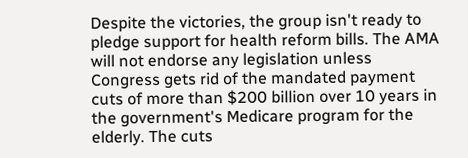Despite the victories, the group isn't ready to pledge support for health reform bills. The AMA will not endorse any legislation unless Congress gets rid of the mandated payment cuts of more than $200 billion over 10 years in the government's Medicare program for the elderly. The cuts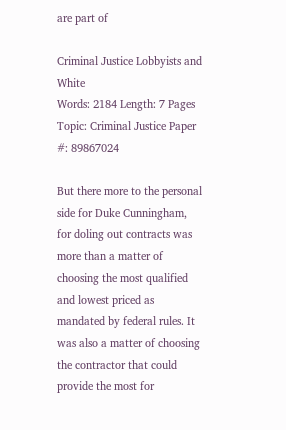are part of

Criminal Justice Lobbyists and White
Words: 2184 Length: 7 Pages Topic: Criminal Justice Paper #: 89867024

But there more to the personal side for Duke Cunningham, for doling out contracts was more than a matter of choosing the most qualified and lowest priced as mandated by federal rules. It was also a matter of choosing the contractor that could provide the most for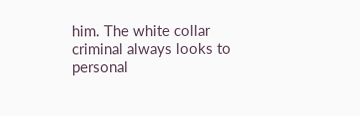him. The white collar criminal always looks to personal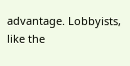advantage. Lobbyists, like the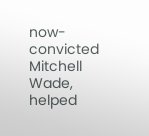now-convicted Mitchell Wade, helped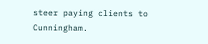steer paying clients to Cunningham.